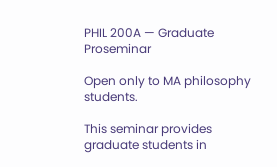PHIL 200A — Graduate Proseminar

Open only to MA philosophy students.

This seminar provides graduate students in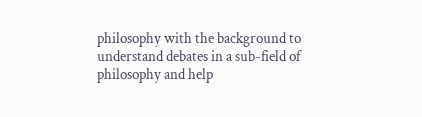philosophy with the background to understand debates in a sub-field of philosophy and help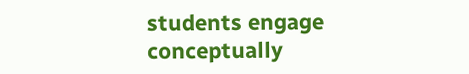students engage conceptually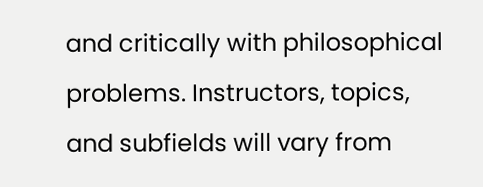and critically with philosophical problems. Instructors, topics, and subfields will vary from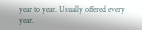year to year. Usually offered every year.